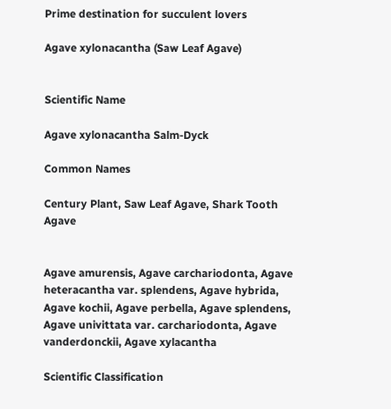Prime destination for succulent lovers

Agave xylonacantha (Saw Leaf Agave)


Scientific Name

Agave xylonacantha Salm-Dyck

Common Names

Century Plant, Saw Leaf Agave, Shark Tooth Agave


Agave amurensis, Agave carchariodonta, Agave heteracantha var. splendens, Agave hybrida, Agave kochii, Agave perbella, Agave splendens, Agave univittata var. carchariodonta, Agave vanderdonckii, Agave xylacantha

Scientific Classification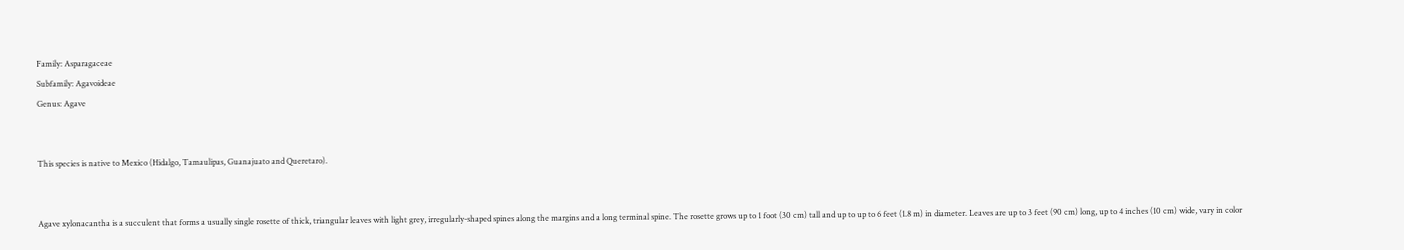Family: Asparagaceae
Subfamily: Agavoideae
Genus: Agave


This species is native to Mexico (Hidalgo, Tamaulipas, Guanajuato and Queretaro).


Agave xylonacantha is a succulent that forms a usually single rosette of thick, triangular leaves with light grey, irregularly-shaped spines along the margins and a long terminal spine. The rosette grows up to 1 foot (30 cm) tall and up to up to 6 feet (1.8 m) in diameter. Leaves are up to 3 feet (90 cm) long, up to 4 inches (10 cm) wide, vary in color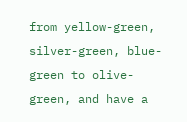from yellow-green, silver-green, blue-green to olive-green, and have a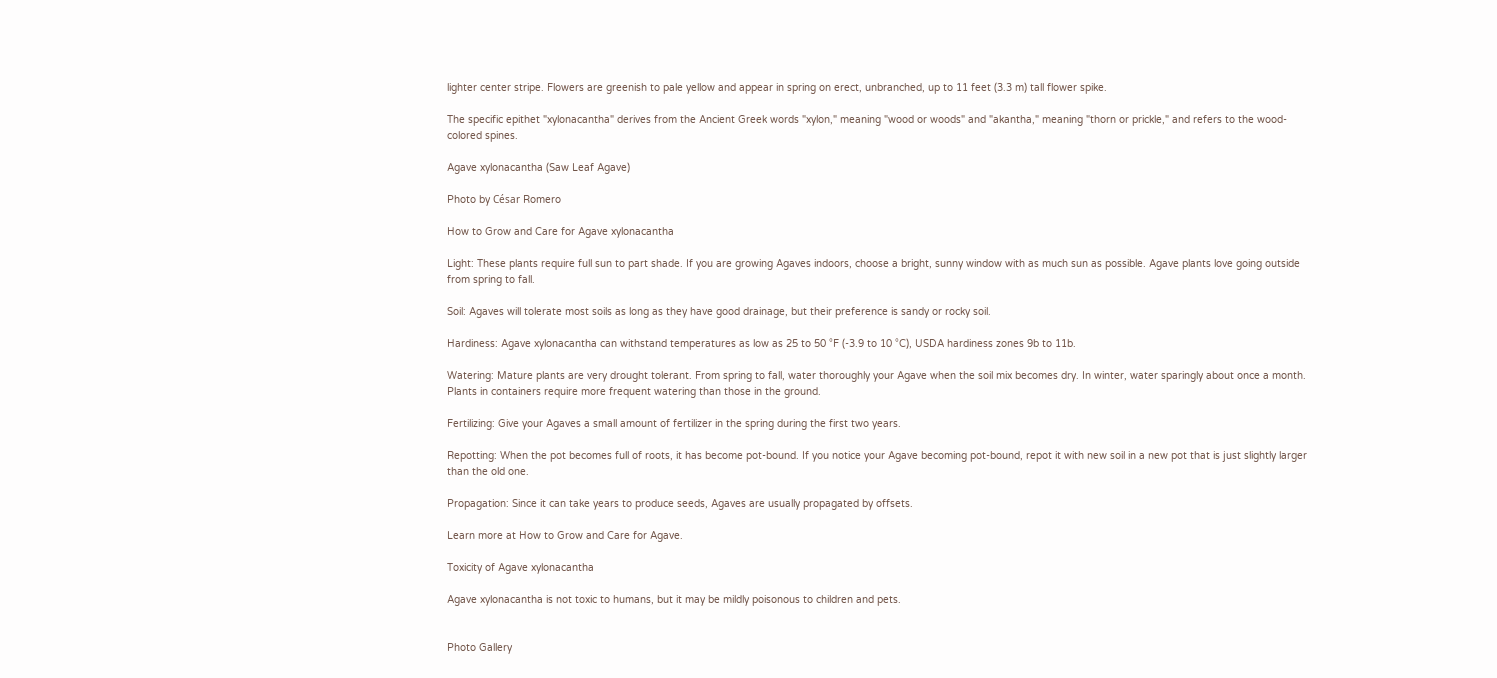lighter center stripe. Flowers are greenish to pale yellow and appear in spring on erect, unbranched, up to 11 feet (3.3 m) tall flower spike.

The specific epithet "xylonacantha" derives from the Ancient Greek words "xylon," meaning "wood or woods" and "akantha," meaning "thorn or prickle," and refers to the wood-colored spines.

Agave xylonacantha (Saw Leaf Agave)

Photo by César Romero

How to Grow and Care for Agave xylonacantha

Light: These plants require full sun to part shade. If you are growing Agaves indoors, choose a bright, sunny window with as much sun as possible. Agave plants love going outside from spring to fall.

Soil: Agaves will tolerate most soils as long as they have good drainage, but their preference is sandy or rocky soil.

Hardiness: Agave xylonacantha can withstand temperatures as low as 25 to 50 °F (-3.9 to 10 °C), USDA hardiness zones 9b to 11b.

Watering: Mature plants are very drought tolerant. From spring to fall, water thoroughly your Agave when the soil mix becomes dry. In winter, water sparingly about once a month. Plants in containers require more frequent watering than those in the ground.

Fertilizing: Give your Agaves a small amount of fertilizer in the spring during the first two years.

Repotting: When the pot becomes full of roots, it has become pot-bound. If you notice your Agave becoming pot-bound, repot it with new soil in a new pot that is just slightly larger than the old one.

Propagation: Since it can take years to produce seeds, Agaves are usually propagated by offsets.

Learn more at How to Grow and Care for Agave.

Toxicity of Agave xylonacantha

Agave xylonacantha is not toxic to humans, but it may be mildly poisonous to children and pets.


Photo Gallery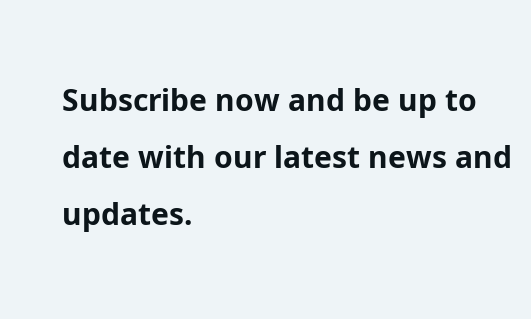Subscribe now and be up to date with our latest news and updates.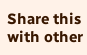Share this with other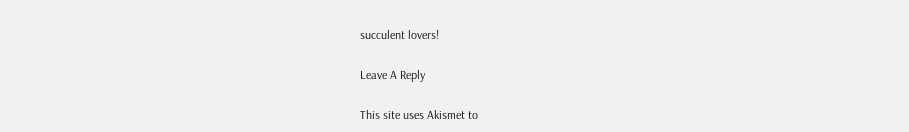succulent lovers!

Leave A Reply

This site uses Akismet to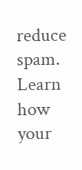reduce spam. Learn how your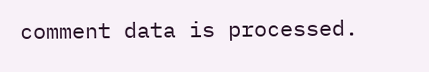comment data is processed.